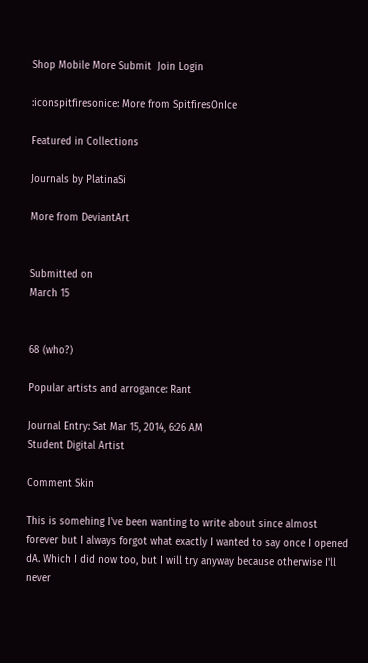Shop Mobile More Submit  Join Login

:iconspitfiresonice: More from SpitfiresOnIce

Featured in Collections

Journals by PlatinaSi

More from DeviantArt


Submitted on
March 15


68 (who?)

Popular artists and arrogance: Rant

Journal Entry: Sat Mar 15, 2014, 6:26 AM
Student Digital Artist

Comment Skin

This is somehing I've been wanting to write about since almost forever but I always forgot what exactly I wanted to say once I opened dA. Which I did now too, but I will try anyway because otherwise I'll never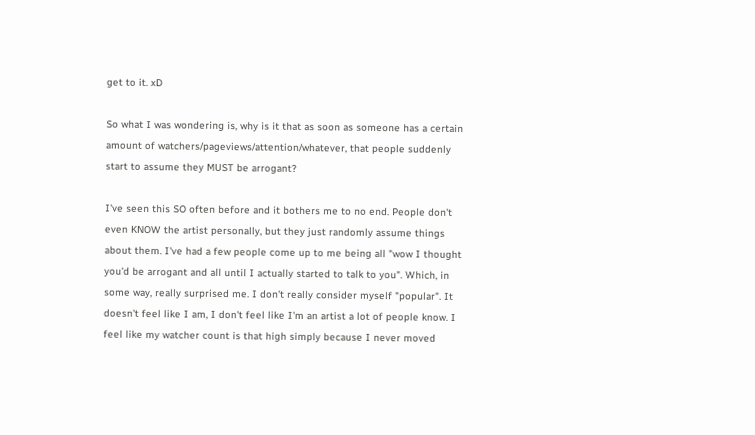get to it. xD

So what I was wondering is, why is it that as soon as someone has a certain amount of watchers/pageviews/attention/whatever, that people suddenly start to assume they MUST be arrogant?

I've seen this SO often before and it bothers me to no end. People don't even KNOW the artist personally, but they just randomly assume things about them. I've had a few people come up to me being all "wow I thought you'd be arrogant and all until I actually started to talk to you". Which, in some way, really surprised me. I don't really consider myself "popular". It doesn't feel like I am, I don't feel like I'm an artist a lot of people know. I feel like my watcher count is that high simply because I never moved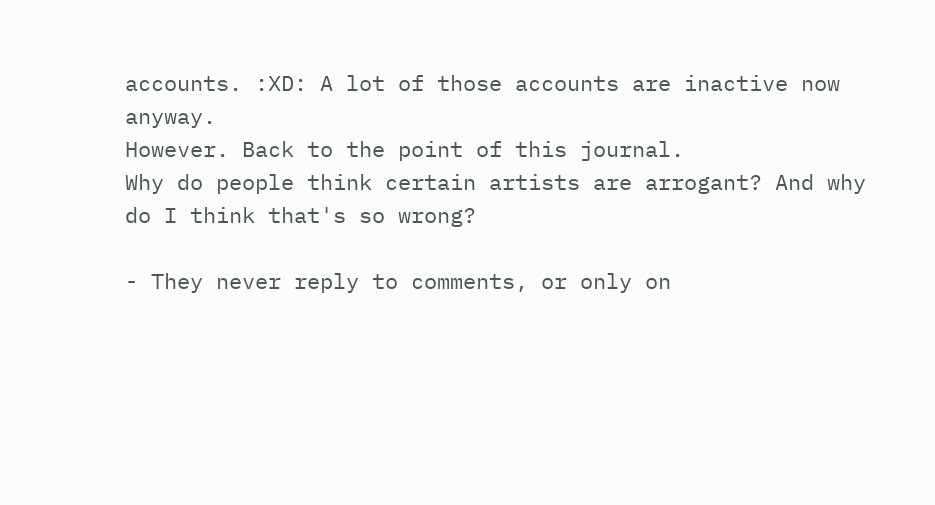accounts. :XD: A lot of those accounts are inactive now anyway.
However. Back to the point of this journal.
Why do people think certain artists are arrogant? And why do I think that's so wrong?

- They never reply to comments, or only on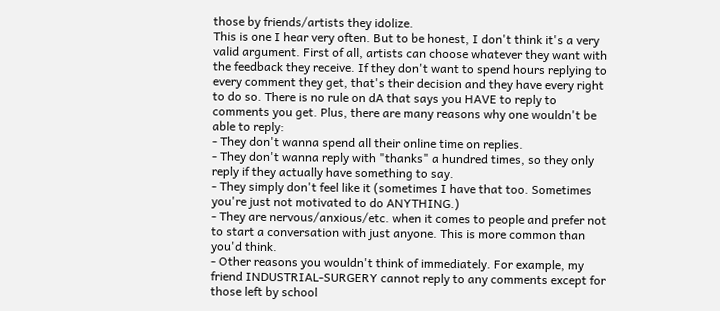those by friends/artists they idolize.
This is one I hear very often. But to be honest, I don't think it's a very valid argument. First of all, artists can choose whatever they want with the feedback they receive. If they don't want to spend hours replying to every comment they get, that's their decision and they have every right to do so. There is no rule on dA that says you HAVE to reply to comments you get. Plus, there are many reasons why one wouldn't be able to reply:
- They don't wanna spend all their online time on replies.
- They don't wanna reply with "thanks" a hundred times, so they only reply if they actually have something to say.
- They simply don't feel like it (sometimes I have that too. Sometimes you're just not motivated to do ANYTHING.)
- They are nervous/anxious/etc. when it comes to people and prefer not to start a conversation with just anyone. This is more common than you'd think.
- Other reasons you wouldn't think of immediately. For example, my friend INDUSTRIAL-SURGERY cannot reply to any comments except for those left by school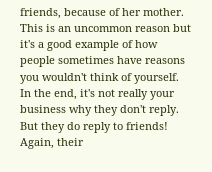friends, because of her mother. This is an uncommon reason but it's a good example of how people sometimes have reasons you wouldn't think of yourself. In the end, it's not really your business why they don't reply.
But they do reply to friends! Again, their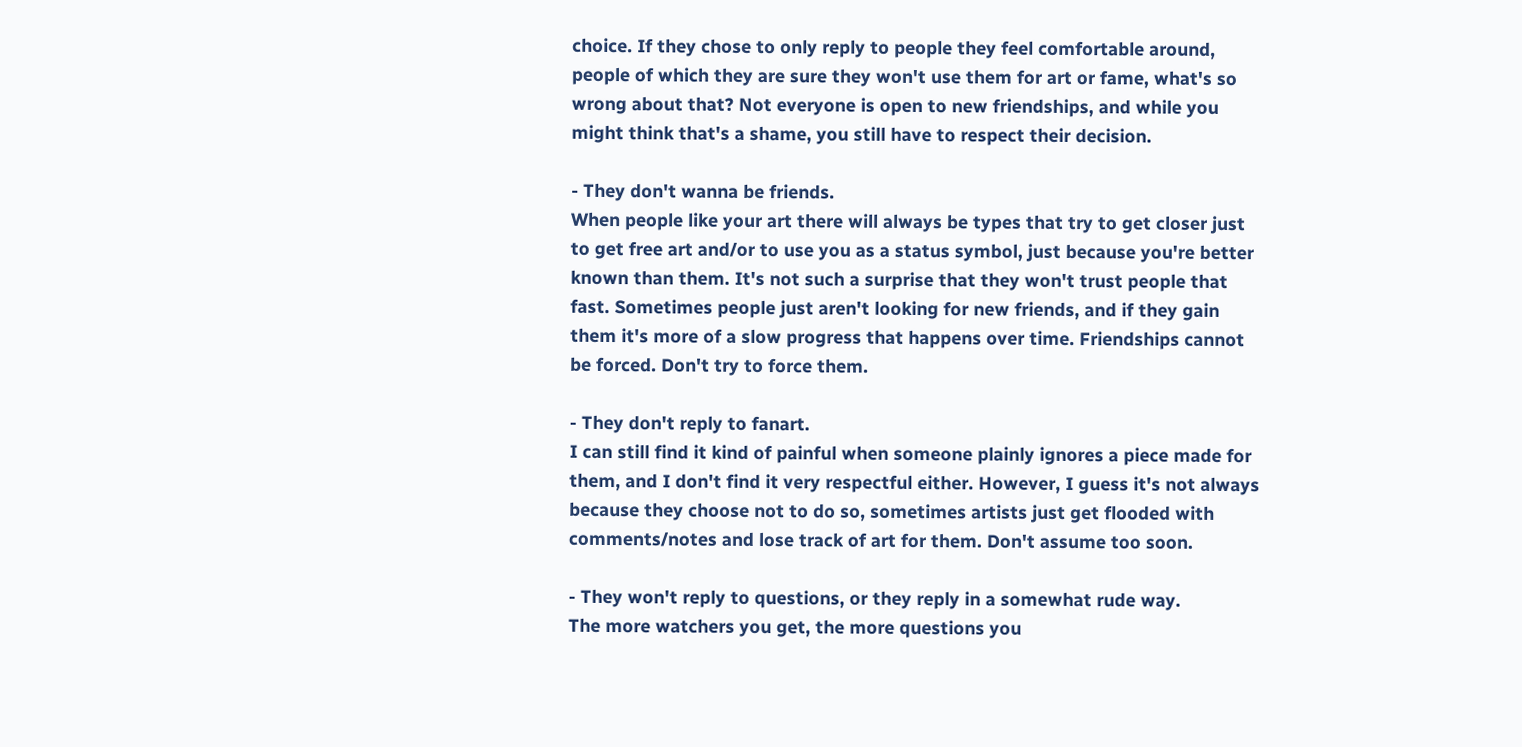choice. If they chose to only reply to people they feel comfortable around, people of which they are sure they won't use them for art or fame, what's so wrong about that? Not everyone is open to new friendships, and while you might think that's a shame, you still have to respect their decision.

- They don't wanna be friends.
When people like your art there will always be types that try to get closer just to get free art and/or to use you as a status symbol, just because you're better known than them. It's not such a surprise that they won't trust people that fast. Sometimes people just aren't looking for new friends, and if they gain them it's more of a slow progress that happens over time. Friendships cannot be forced. Don't try to force them.

- They don't reply to fanart.
I can still find it kind of painful when someone plainly ignores a piece made for them, and I don't find it very respectful either. However, I guess it's not always because they choose not to do so, sometimes artists just get flooded with comments/notes and lose track of art for them. Don't assume too soon.

- They won't reply to questions, or they reply in a somewhat rude way.
The more watchers you get, the more questions you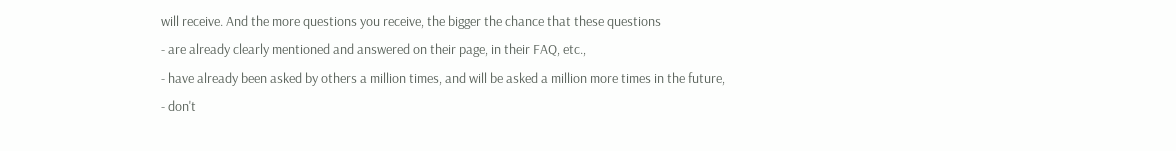will receive. And the more questions you receive, the bigger the chance that these questions
- are already clearly mentioned and answered on their page, in their FAQ, etc.,
- have already been asked by others a million times, and will be asked a million more times in the future,
- don't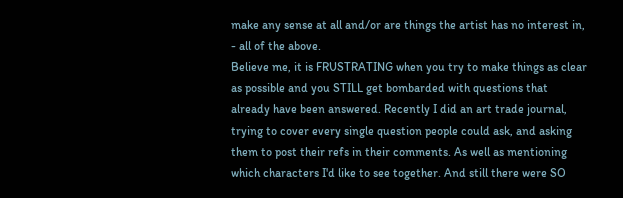make any sense at all and/or are things the artist has no interest in,
- all of the above.
Believe me, it is FRUSTRATING when you try to make things as clear as possible and you STILL get bombarded with questions that already have been answered. Recently I did an art trade journal, trying to cover every single question people could ask, and asking them to post their refs in their comments. As well as mentioning which characters I'd like to see together. And still there were SO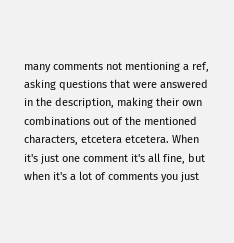many comments not mentioning a ref, asking questions that were answered in the description, making their own combinations out of the mentioned characters, etcetera etcetera. When it's just one comment it's all fine, but when it's a lot of comments you just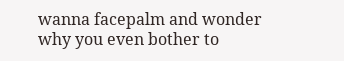wanna facepalm and wonder why you even bother to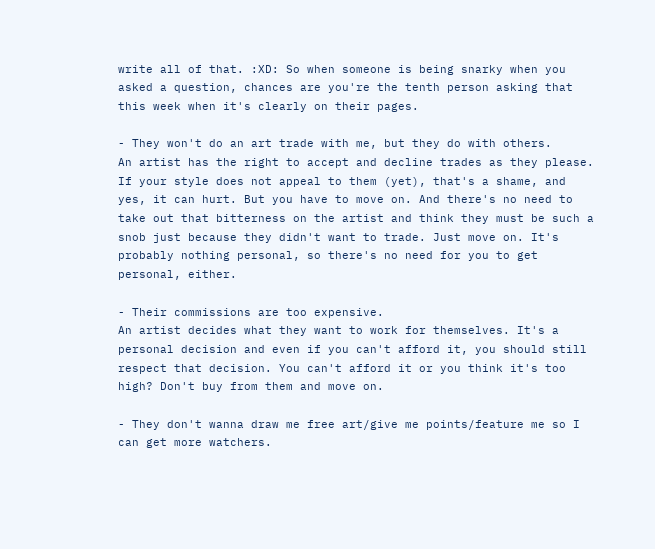write all of that. :XD: So when someone is being snarky when you asked a question, chances are you're the tenth person asking that this week when it's clearly on their pages.

- They won't do an art trade with me, but they do with others.
An artist has the right to accept and decline trades as they please. If your style does not appeal to them (yet), that's a shame, and yes, it can hurt. But you have to move on. And there's no need to take out that bitterness on the artist and think they must be such a snob just because they didn't want to trade. Just move on. It's probably nothing personal, so there's no need for you to get personal, either.

- Their commissions are too expensive.
An artist decides what they want to work for themselves. It's a personal decision and even if you can't afford it, you should still respect that decision. You can't afford it or you think it's too high? Don't buy from them and move on.

- They don't wanna draw me free art/give me points/feature me so I can get more watchers.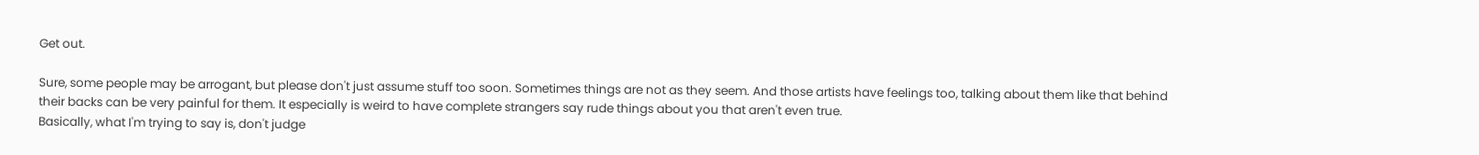Get out.

Sure, some people may be arrogant, but please don't just assume stuff too soon. Sometimes things are not as they seem. And those artists have feelings too, talking about them like that behind their backs can be very painful for them. It especially is weird to have complete strangers say rude things about you that aren't even true.
Basically, what I'm trying to say is, don't judge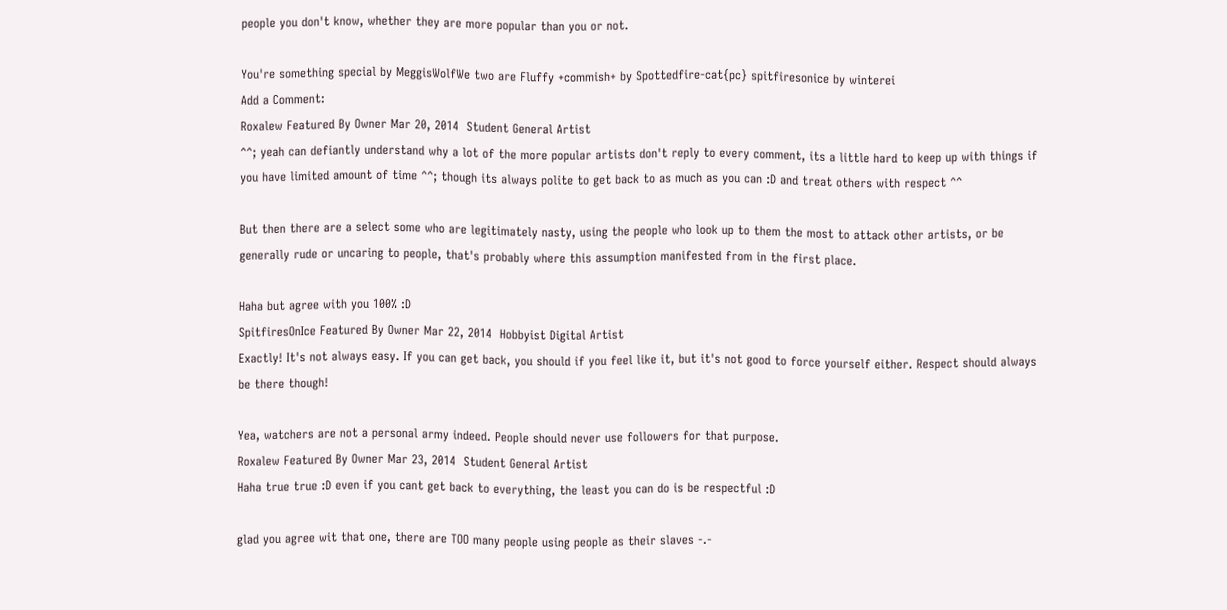people you don't know, whether they are more popular than you or not.

You're something special by MeggisWolfWe two are Fluffy +commish+ by Spottedfire-cat{pc} spitfiresonice by winterei
Add a Comment:
Roxalew Featured By Owner Mar 20, 2014  Student General Artist
^^; yeah can defiantly understand why a lot of the more popular artists don't reply to every comment, its a little hard to keep up with things if you have limited amount of time ^^; though its always polite to get back to as much as you can :D and treat others with respect ^^

But then there are a select some who are legitimately nasty, using the people who look up to them the most to attack other artists, or be generally rude or uncaring to people, that's probably where this assumption manifested from in the first place.

Haha but agree with you 100% :D
SpitfiresOnIce Featured By Owner Mar 22, 2014  Hobbyist Digital Artist
Exactly! It's not always easy. If you can get back, you should if you feel like it, but it's not good to force yourself either. Respect should always be there though!

Yea, watchers are not a personal army indeed. People should never use followers for that purpose.
Roxalew Featured By Owner Mar 23, 2014  Student General Artist
Haha true true :D even if you cant get back to everything, the least you can do is be respectful :D

glad you agree wit that one, there are TOO many people using people as their slaves -.-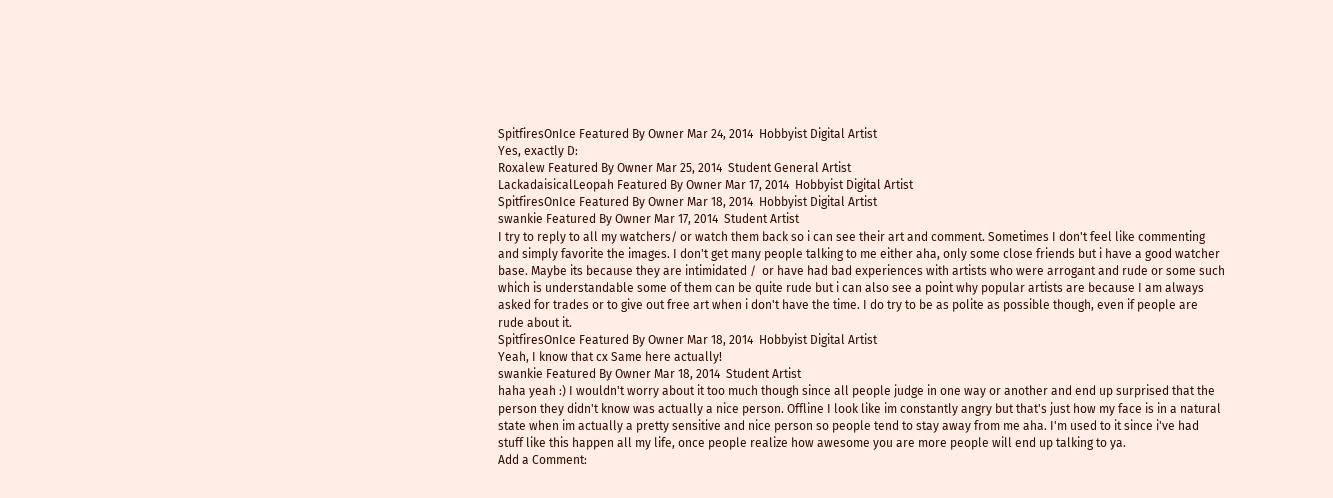SpitfiresOnIce Featured By Owner Mar 24, 2014  Hobbyist Digital Artist
Yes, exactly D:
Roxalew Featured By Owner Mar 25, 2014  Student General Artist
LackadaisicalLeopah Featured By Owner Mar 17, 2014  Hobbyist Digital Artist
SpitfiresOnIce Featured By Owner Mar 18, 2014  Hobbyist Digital Artist
swankie Featured By Owner Mar 17, 2014  Student Artist
I try to reply to all my watchers/ or watch them back so i can see their art and comment. Sometimes I don't feel like commenting and simply favorite the images. I don't get many people talking to me either aha, only some close friends but i have a good watcher base. Maybe its because they are intimidated /  or have had bad experiences with artists who were arrogant and rude or some such which is understandable some of them can be quite rude but i can also see a point why popular artists are because I am always asked for trades or to give out free art when i don't have the time. I do try to be as polite as possible though, even if people are rude about it.
SpitfiresOnIce Featured By Owner Mar 18, 2014  Hobbyist Digital Artist
Yeah, I know that cx Same here actually!
swankie Featured By Owner Mar 18, 2014  Student Artist
haha yeah :) I wouldn't worry about it too much though since all people judge in one way or another and end up surprised that the person they didn't know was actually a nice person. Offline I look like im constantly angry but that's just how my face is in a natural state when im actually a pretty sensitive and nice person so people tend to stay away from me aha. I'm used to it since i've had stuff like this happen all my life, once people realize how awesome you are more people will end up talking to ya.
Add a Comment: